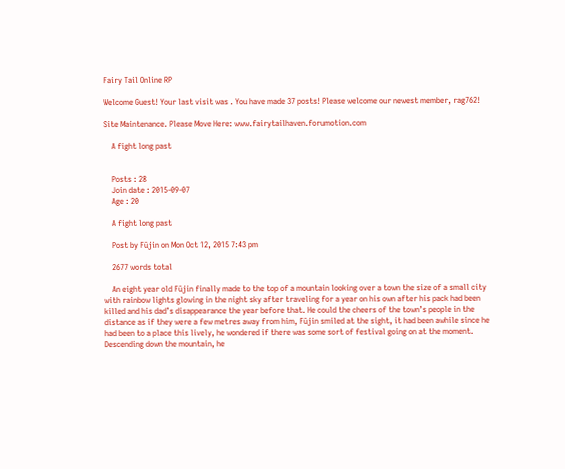Fairy Tail Online RP

Welcome Guest! Your last visit was . You have made 37 posts! Please welcome our newest member, rag762!

Site Maintenance. Please Move Here: www.fairytailhaven.forumotion.com

    A fight long past


    Posts : 28
    Join date : 2015-09-07
    Age : 20

    A fight long past

    Post by Fūjin on Mon Oct 12, 2015 7:43 pm

    2677 words total

    An eight year old Fūjin finally made to the top of a mountain looking over a town the size of a small city with rainbow lights glowing in the night sky after traveling for a year on his own after his pack had been killed and his dad’s disappearance the year before that. He could the cheers of the town’s people in the distance as if they were a few metres away from him, Fūjin smiled at the sight, it had been awhile since he had been to a place this lively, he wondered if there was some sort of festival going on at the moment. Descending down the mountain, he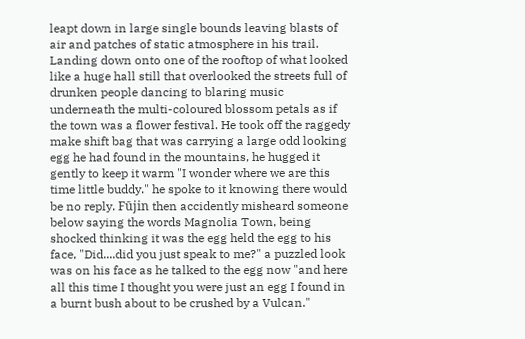leapt down in large single bounds leaving blasts of air and patches of static atmosphere in his trail. Landing down onto one of the rooftop of what looked like a huge hall still that overlooked the streets full of drunken people dancing to blaring music underneath the multi-coloured blossom petals as if the town was a flower festival. He took off the raggedy make shift bag that was carrying a large odd looking egg he had found in the mountains, he hugged it gently to keep it warm "I wonder where we are this time little buddy." he spoke to it knowing there would be no reply. Fūjin then accidently misheard someone below saying the words Magnolia Town, being shocked thinking it was the egg held the egg to his face, "Did....did you just speak to me?" a puzzled look was on his face as he talked to the egg now "and here all this time I thought you were just an egg I found in a burnt bush about to be crushed by a Vulcan."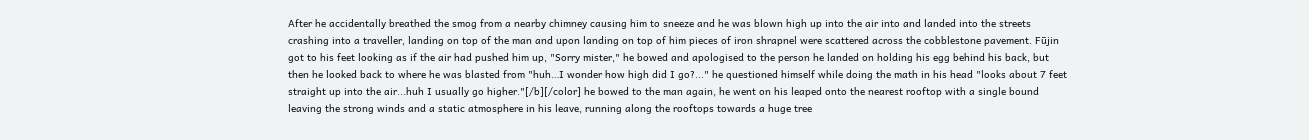After he accidentally breathed the smog from a nearby chimney causing him to sneeze and he was blown high up into the air into and landed into the streets crashing into a traveller, landing on top of the man and upon landing on top of him pieces of iron shrapnel were scattered across the cobblestone pavement. Fūjin got to his feet looking as if the air had pushed him up, "Sorry mister," he bowed and apologised to the person he landed on holding his egg behind his back, but then he looked back to where he was blasted from "huh…I wonder how high did I go?..." he questioned himself while doing the math in his head "looks about 7 feet straight up into the air...huh I usually go higher."[/b][/color] he bowed to the man again, he went on his leaped onto the nearest rooftop with a single bound leaving the strong winds and a static atmosphere in his leave, running along the rooftops towards a huge tree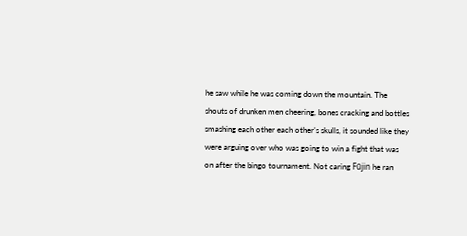he saw while he was coming down the mountain. The shouts of drunken men cheering, bones cracking and bottles smashing each other each other’s skulls, it sounded like they were arguing over who was going to win a fight that was on after the bingo tournament. Not caring Fūjin he ran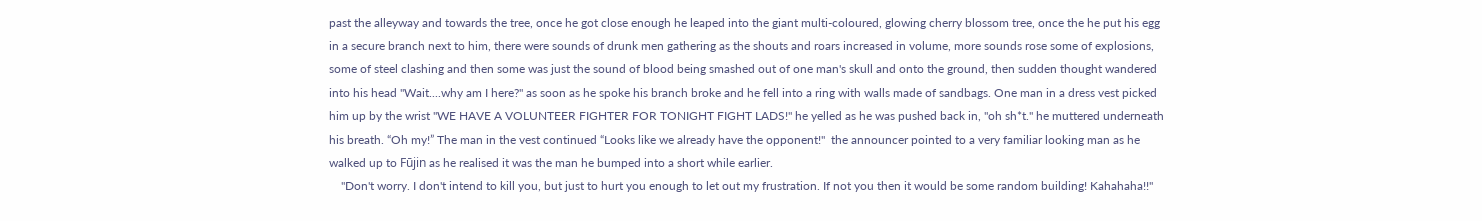past the alleyway and towards the tree, once he got close enough he leaped into the giant multi-coloured, glowing cherry blossom tree, once the he put his egg in a secure branch next to him, there were sounds of drunk men gathering as the shouts and roars increased in volume, more sounds rose some of explosions, some of steel clashing and then some was just the sound of blood being smashed out of one man's skull and onto the ground, then sudden thought wandered into his head "Wait....why am I here?" as soon as he spoke his branch broke and he fell into a ring with walls made of sandbags. One man in a dress vest picked him up by the wrist "WE HAVE A VOLUNTEER FIGHTER FOR TONIGHT FIGHT LADS!" he yelled as he was pushed back in, "oh sh*t." he muttered underneath his breath. “Oh my!” The man in the vest continued “Looks like we already have the opponent!"  the announcer pointed to a very familiar looking man as he walked up to Fūjin as he realised it was the man he bumped into a short while earlier.
    "Don't worry. I don't intend to kill you, but just to hurt you enough to let out my frustration. If not you then it would be some random building! Kahahaha!!"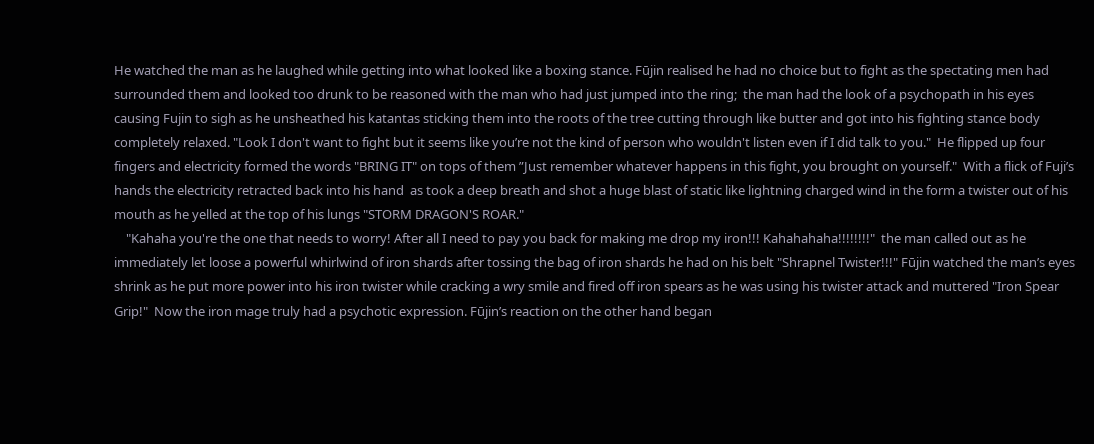He watched the man as he laughed while getting into what looked like a boxing stance. Fūjin realised he had no choice but to fight as the spectating men had surrounded them and looked too drunk to be reasoned with the man who had just jumped into the ring;  the man had the look of a psychopath in his eyes causing Fujin to sigh as he unsheathed his katantas sticking them into the roots of the tree cutting through like butter and got into his fighting stance body completely relaxed. "Look I don't want to fight but it seems like you’re not the kind of person who wouldn't listen even if I did talk to you."  He flipped up four fingers and electricity formed the words "BRING IT" on tops of them ”Just remember whatever happens in this fight, you brought on yourself."  With a flick of Fuji’s hands the electricity retracted back into his hand  as took a deep breath and shot a huge blast of static like lightning charged wind in the form a twister out of his mouth as he yelled at the top of his lungs "STORM DRAGON'S ROAR."
    "Kahaha you're the one that needs to worry! After all I need to pay you back for making me drop my iron!!! Kahahahaha!!!!!!!!"  the man called out as he immediately let loose a powerful whirlwind of iron shards after tossing the bag of iron shards he had on his belt "Shrapnel Twister!!!" Fūjin watched the man’s eyes shrink as he put more power into his iron twister while cracking a wry smile and fired off iron spears as he was using his twister attack and muttered "Iron Spear Grip!"  Now the iron mage truly had a psychotic expression. Fūjin’s reaction on the other hand began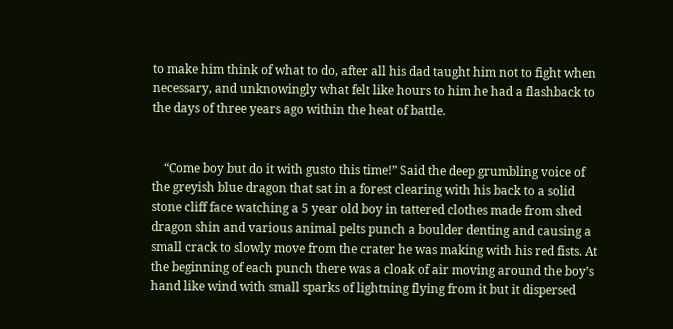to make him think of what to do, after all his dad taught him not to fight when necessary, and unknowingly what felt like hours to him he had a flashback to the days of three years ago within the heat of battle.


    “Come boy but do it with gusto this time!” Said the deep grumbling voice of the greyish blue dragon that sat in a forest clearing with his back to a solid stone cliff face watching a 5 year old boy in tattered clothes made from shed dragon shin and various animal pelts punch a boulder denting and causing a small crack to slowly move from the crater he was making with his red fists. At the beginning of each punch there was a cloak of air moving around the boy’s hand like wind with small sparks of lightning flying from it but it dispersed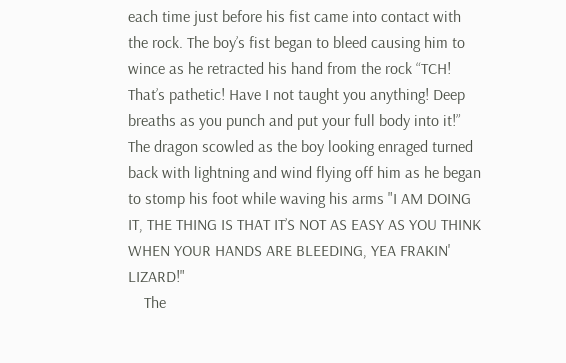each time just before his fist came into contact with the rock. The boy’s fist began to bleed causing him to wince as he retracted his hand from the rock “TCH! That’s pathetic! Have I not taught you anything! Deep breaths as you punch and put your full body into it!” The dragon scowled as the boy looking enraged turned back with lightning and wind flying off him as he began to stomp his foot while waving his arms "I AM DOING IT, THE THING IS THAT IT’S NOT AS EASY AS YOU THINK WHEN YOUR HANDS ARE BLEEDING, YEA FRAKIN' LIZARD!"
    The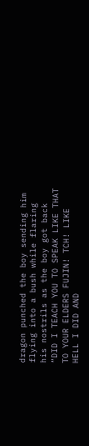dragon punched the boy sending him flying into a bush while flaring his nostrils as the boy got back “DID I TEACH YOU TO SPEAK LIKE THAT TO YOUR ELDERS FUJIN! TCH! LIKE HELL I DID AND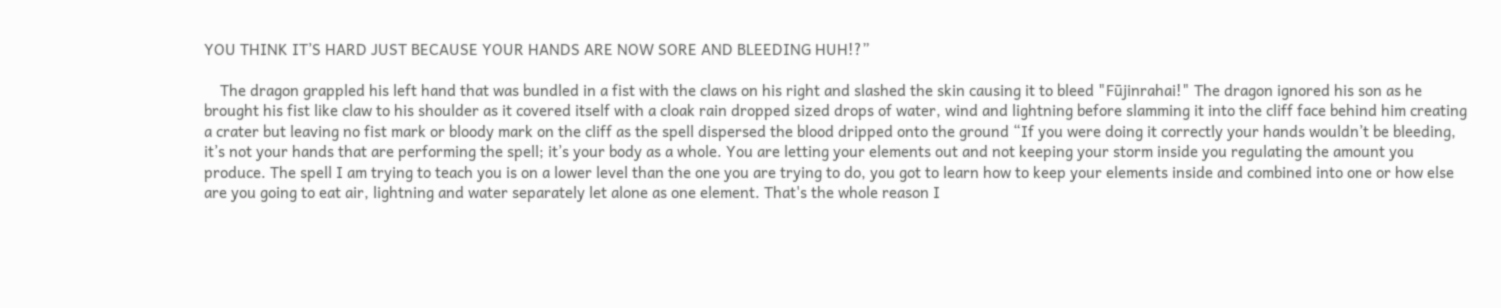YOU THINK IT’S HARD JUST BECAUSE YOUR HANDS ARE NOW SORE AND BLEEDING HUH!?”

    The dragon grappled his left hand that was bundled in a fist with the claws on his right and slashed the skin causing it to bleed "Fūjinrahai!" The dragon ignored his son as he brought his fist like claw to his shoulder as it covered itself with a cloak rain dropped sized drops of water, wind and lightning before slamming it into the cliff face behind him creating a crater but leaving no fist mark or bloody mark on the cliff as the spell dispersed the blood dripped onto the ground “If you were doing it correctly your hands wouldn’t be bleeding, it’s not your hands that are performing the spell; it’s your body as a whole. You are letting your elements out and not keeping your storm inside you regulating the amount you produce. The spell I am trying to teach you is on a lower level than the one you are trying to do, you got to learn how to keep your elements inside and combined into one or how else are you going to eat air, lightning and water separately let alone as one element. That's the whole reason I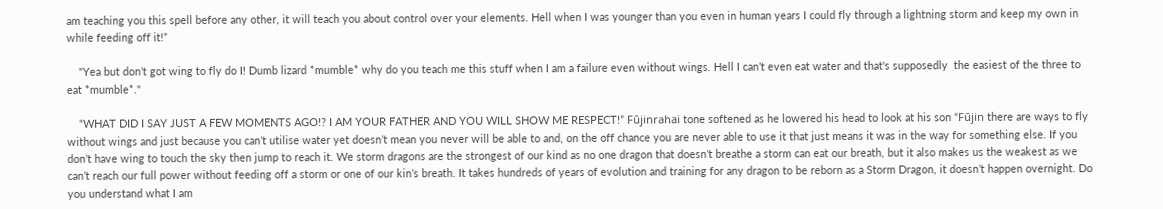am teaching you this spell before any other, it will teach you about control over your elements. Hell when I was younger than you even in human years I could fly through a lightning storm and keep my own in while feeding off it!”

    "Yea but don’t got wing to fly do I! Dumb lizard *mumble* why do you teach me this stuff when I am a failure even without wings. Hell I can’t even eat water and that's supposedly  the easiest of the three to eat *mumble*."

    “WHAT DID I SAY JUST A FEW MOMENTS AGO!? I AM YOUR FATHER AND YOU WILL SHOW ME RESPECT!” Fūjinrahai tone softened as he lowered his head to look at his son “Fūjin there are ways to fly without wings and just because you can’t utilise water yet doesn’t mean you never will be able to and, on the off chance you are never able to use it that just means it was in the way for something else. If you don’t have wing to touch the sky then jump to reach it. We storm dragons are the strongest of our kind as no one dragon that doesn’t breathe a storm can eat our breath, but it also makes us the weakest as we can’t reach our full power without feeding off a storm or one of our kin’s breath. It takes hundreds of years of evolution and training for any dragon to be reborn as a Storm Dragon, it doesn’t happen overnight. Do you understand what I am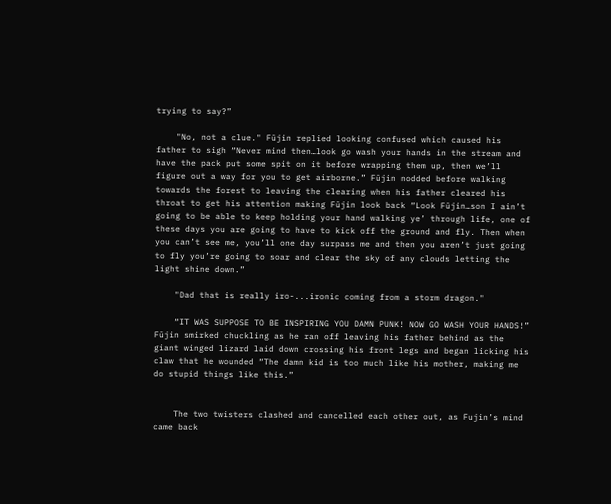trying to say?”

    "No, not a clue." Fūjin replied looking confused which caused his father to sigh “Never mind then…look go wash your hands in the stream and have the pack put some spit on it before wrapping them up, then we’ll figure out a way for you to get airborne.” Fūjin nodded before walking towards the forest to leaving the clearing when his father cleared his throat to get his attention making Fūjin look back “Look Fūjin…son I ain’t going to be able to keep holding your hand walking ye’ through life, one of these days you are going to have to kick off the ground and fly. Then when you can’t see me, you’ll one day surpass me and then you aren’t just going to fly you’re going to soar and clear the sky of any clouds letting the light shine down.”

    "Dad that is really iro-...ironic coming from a storm dragon."

    “IT WAS SUPPOSE TO BE INSPIRING YOU DAMN PUNK! NOW GO WASH YOUR HANDS!” Fūjin smirked chuckling as he ran off leaving his father behind as the giant winged lizard laid down crossing his front legs and began licking his claw that he wounded “The damn kid is too much like his mother, making me do stupid things like this.”


    The two twisters clashed and cancelled each other out, as Fujin’s mind came back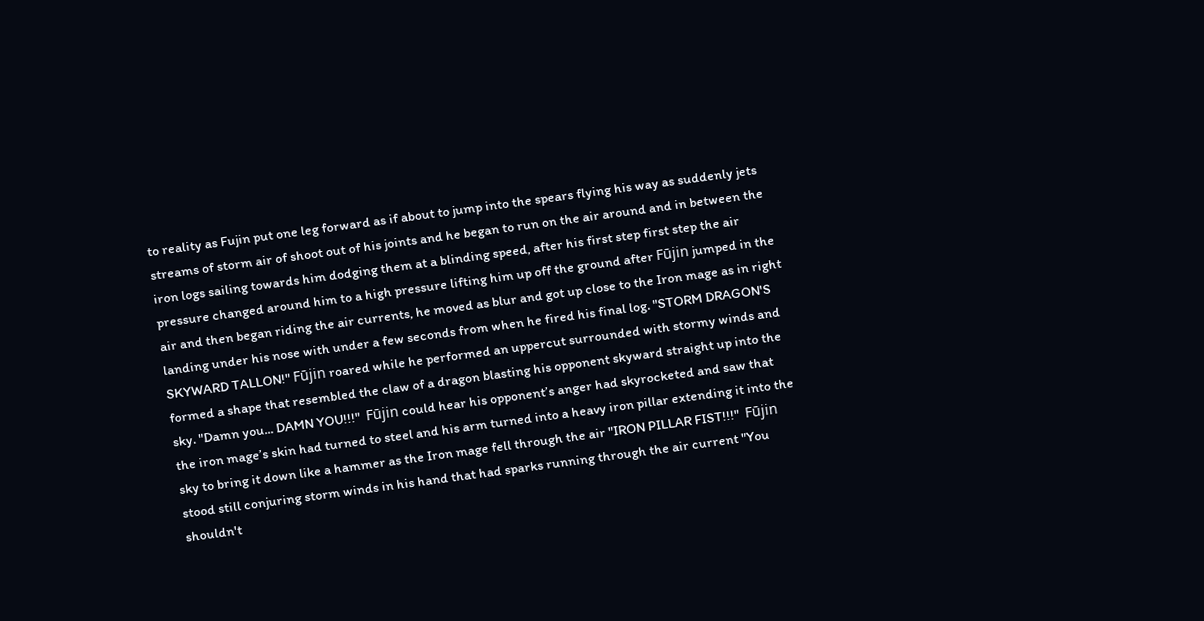to reality as Fujin put one leg forward as if about to jump into the spears flying his way as suddenly jets streams of storm air of shoot out of his joints and he began to run on the air around and in between the iron logs sailing towards him dodging them at a blinding speed, after his first step first step the air pressure changed around him to a high pressure lifting him up off the ground after Fūjin jumped in the air and then began riding the air currents, he moved as blur and got up close to the Iron mage as in right landing under his nose with under a few seconds from when he fired his final log. "STORM DRAGON'S SKYWARD TALLON!" Fūjin roared while he performed an uppercut surrounded with stormy winds and formed a shape that resembled the claw of a dragon blasting his opponent skyward straight up into the sky. "Damn you... DAMN YOU!!!"  Fūjin could hear his opponent’s anger had skyrocketed and saw that the iron mage’s skin had turned to steel and his arm turned into a heavy iron pillar extending it into the sky to bring it down like a hammer as the Iron mage fell through the air "IRON PILLAR FIST!!!"  Fūjin stood still conjuring storm winds in his hand that had sparks running through the air current "You shouldn't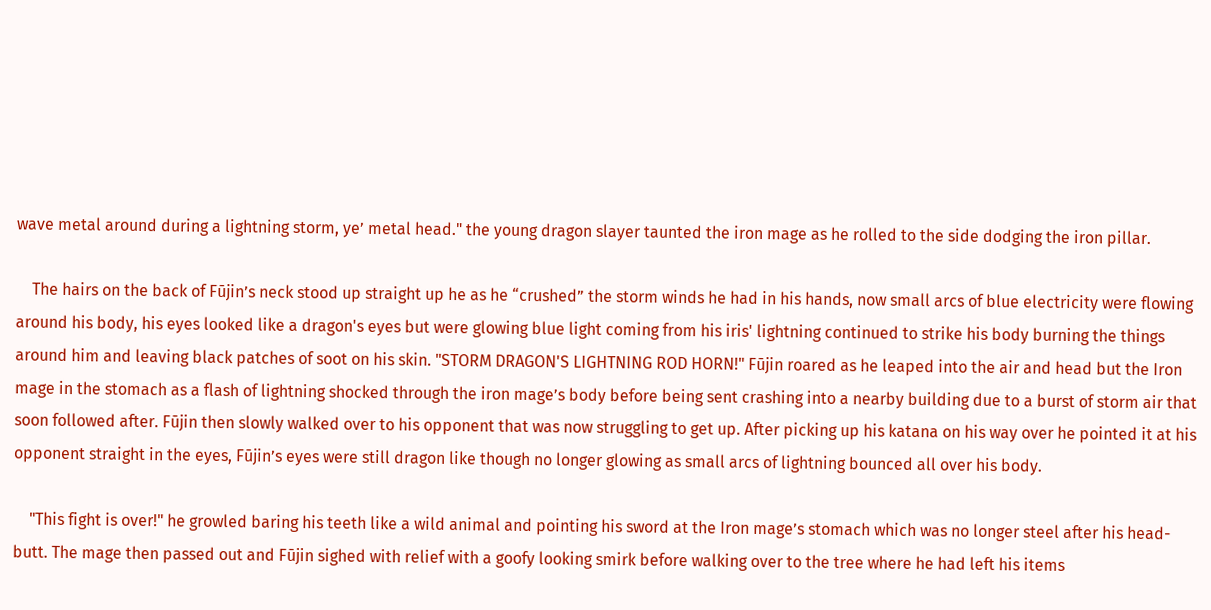wave metal around during a lightning storm, ye’ metal head." the young dragon slayer taunted the iron mage as he rolled to the side dodging the iron pillar.

    The hairs on the back of Fūjin’s neck stood up straight up he as he “crushed” the storm winds he had in his hands, now small arcs of blue electricity were flowing around his body, his eyes looked like a dragon's eyes but were glowing blue light coming from his iris' lightning continued to strike his body burning the things around him and leaving black patches of soot on his skin. "STORM DRAGON'S LIGHTNING ROD HORN!" Fūjin roared as he leaped into the air and head but the Iron mage in the stomach as a flash of lightning shocked through the iron mage’s body before being sent crashing into a nearby building due to a burst of storm air that soon followed after. Fūjin then slowly walked over to his opponent that was now struggling to get up. After picking up his katana on his way over he pointed it at his opponent straight in the eyes, Fūjin’s eyes were still dragon like though no longer glowing as small arcs of lightning bounced all over his body.

    "This fight is over!" he growled baring his teeth like a wild animal and pointing his sword at the Iron mage’s stomach which was no longer steel after his head-butt. The mage then passed out and Fūjin sighed with relief with a goofy looking smirk before walking over to the tree where he had left his items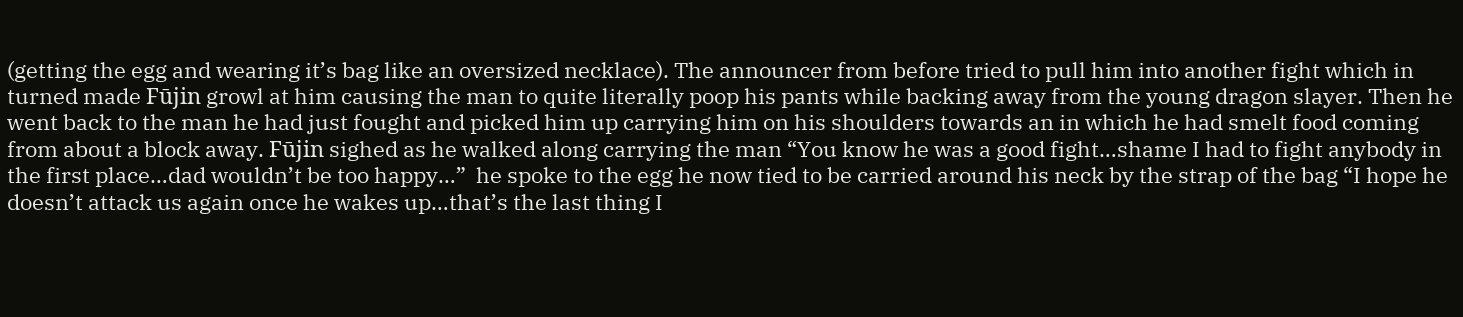(getting the egg and wearing it’s bag like an oversized necklace). The announcer from before tried to pull him into another fight which in turned made Fūjin growl at him causing the man to quite literally poop his pants while backing away from the young dragon slayer. Then he went back to the man he had just fought and picked him up carrying him on his shoulders towards an in which he had smelt food coming from about a block away. Fūjin sighed as he walked along carrying the man “You know he was a good fight…shame I had to fight anybody in the first place…dad wouldn’t be too happy…”  he spoke to the egg he now tied to be carried around his neck by the strap of the bag “I hope he doesn’t attack us again once he wakes up…that’s the last thing I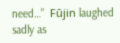need…”  Fūjin laughed sadly as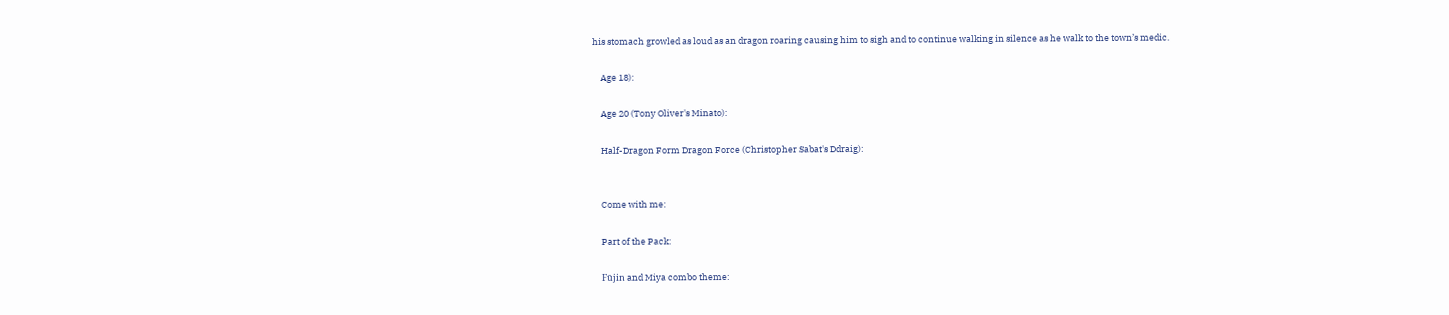his stomach growled as loud as an dragon roaring causing him to sigh and to continue walking in silence as he walk to the town’s medic.

    Age 18):

    Age 20 (Tony Oliver's Minato):

    Half-Dragon Form Dragon Force (Christopher Sabat's Ddraig):


    Come with me:

    Part of the Pack:

    Fūjin and Miya combo theme: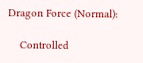Dragon Force (Normal):

    Controlled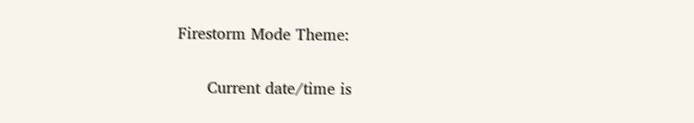Firestorm Mode Theme:

      Current date/time is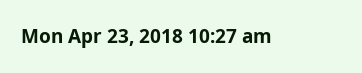Mon Apr 23, 2018 10:27 am